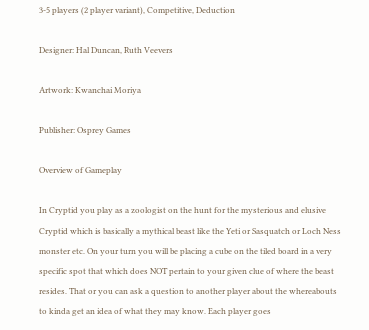3-5 players (2 player variant), Competitive, Deduction

Designer: Hal Duncan, Ruth Veevers

Artwork: Kwanchai Moriya

Publisher: Osprey Games

Overview of Gameplay

In Cryptid you play as a zoologist on the hunt for the mysterious and elusive Cryptid which is basically a mythical beast like the Yeti or Sasquatch or Loch Ness monster etc. On your turn you will be placing a cube on the tiled board in a very specific spot that which does NOT pertain to your given clue of where the beast resides. That or you can ask a question to another player about the whereabouts to kinda get an idea of what they may know. Each player goes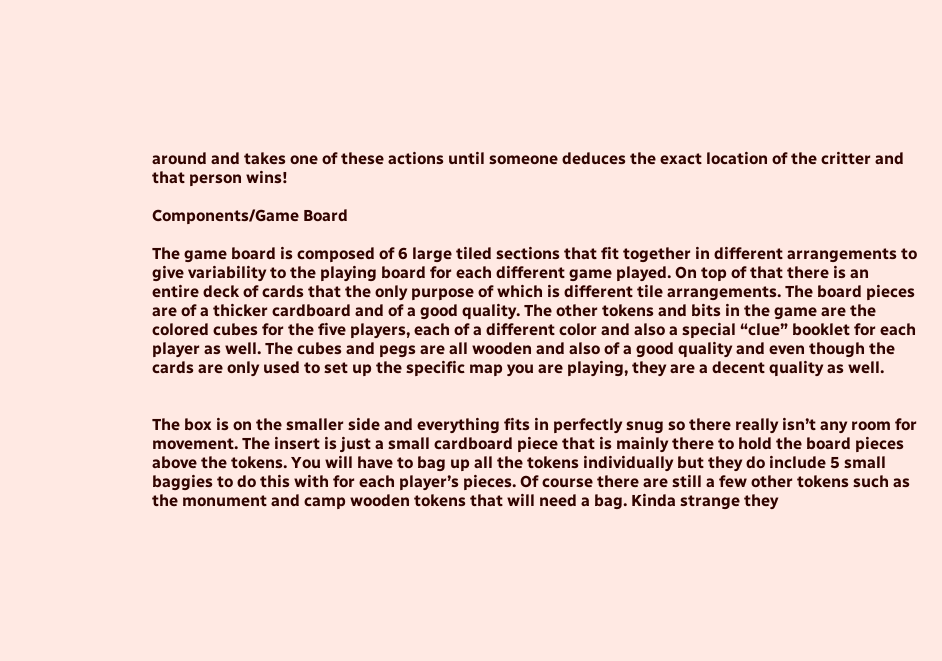around and takes one of these actions until someone deduces the exact location of the critter and that person wins!

Components/Game Board

The game board is composed of 6 large tiled sections that fit together in different arrangements to give variability to the playing board for each different game played. On top of that there is an entire deck of cards that the only purpose of which is different tile arrangements. The board pieces are of a thicker cardboard and of a good quality. The other tokens and bits in the game are the colored cubes for the five players, each of a different color and also a special “clue” booklet for each player as well. The cubes and pegs are all wooden and also of a good quality and even though the cards are only used to set up the specific map you are playing, they are a decent quality as well.


The box is on the smaller side and everything fits in perfectly snug so there really isn’t any room for movement. The insert is just a small cardboard piece that is mainly there to hold the board pieces above the tokens. You will have to bag up all the tokens individually but they do include 5 small baggies to do this with for each player’s pieces. Of course there are still a few other tokens such as the monument and camp wooden tokens that will need a bag. Kinda strange they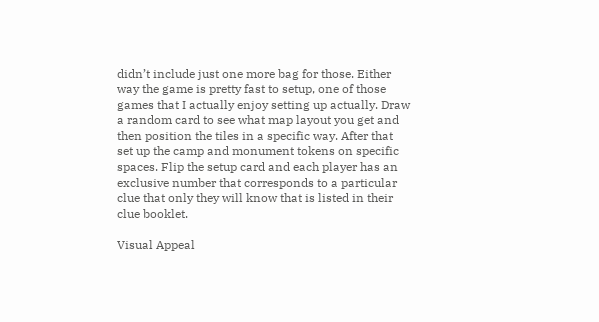didn’t include just one more bag for those. Either way the game is pretty fast to setup, one of those games that I actually enjoy setting up actually. Draw a random card to see what map layout you get and then position the tiles in a specific way. After that set up the camp and monument tokens on specific spaces. Flip the setup card and each player has an exclusive number that corresponds to a particular clue that only they will know that is listed in their clue booklet.

Visual Appeal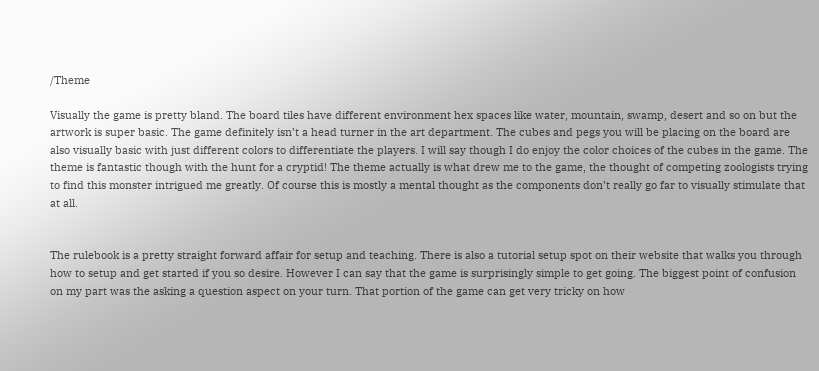/Theme

Visually the game is pretty bland. The board tiles have different environment hex spaces like water, mountain, swamp, desert and so on but the artwork is super basic. The game definitely isn’t a head turner in the art department. The cubes and pegs you will be placing on the board are also visually basic with just different colors to differentiate the players. I will say though I do enjoy the color choices of the cubes in the game. The theme is fantastic though with the hunt for a cryptid! The theme actually is what drew me to the game, the thought of competing zoologists trying to find this monster intrigued me greatly. Of course this is mostly a mental thought as the components don’t really go far to visually stimulate that at all.


The rulebook is a pretty straight forward affair for setup and teaching. There is also a tutorial setup spot on their website that walks you through how to setup and get started if you so desire. However I can say that the game is surprisingly simple to get going. The biggest point of confusion on my part was the asking a question aspect on your turn. That portion of the game can get very tricky on how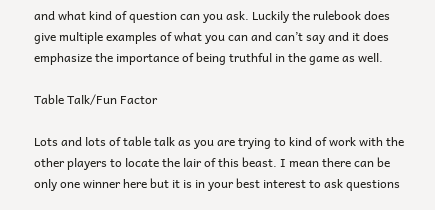and what kind of question can you ask. Luckily the rulebook does give multiple examples of what you can and can’t say and it does emphasize the importance of being truthful in the game as well.

Table Talk/Fun Factor

Lots and lots of table talk as you are trying to kind of work with the other players to locate the lair of this beast. I mean there can be only one winner here but it is in your best interest to ask questions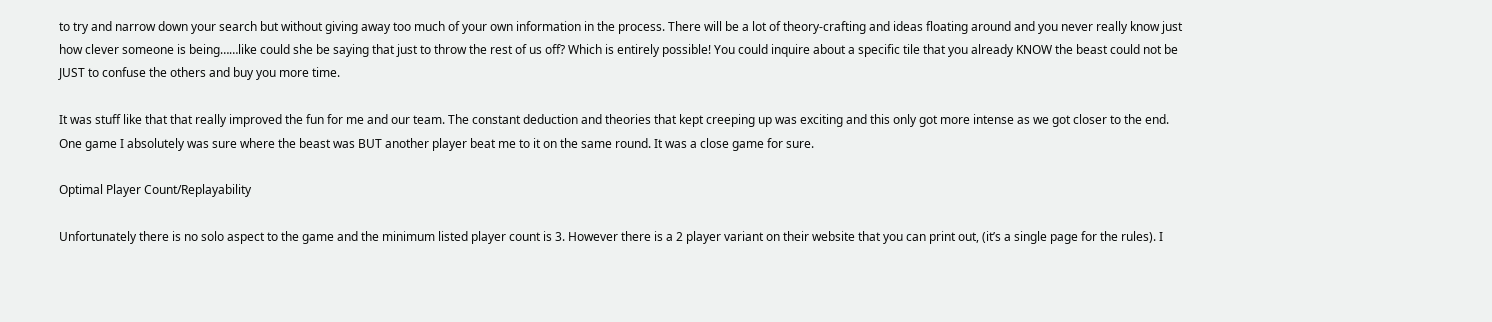to try and narrow down your search but without giving away too much of your own information in the process. There will be a lot of theory-crafting and ideas floating around and you never really know just how clever someone is being……like could she be saying that just to throw the rest of us off? Which is entirely possible! You could inquire about a specific tile that you already KNOW the beast could not be JUST to confuse the others and buy you more time.

It was stuff like that that really improved the fun for me and our team. The constant deduction and theories that kept creeping up was exciting and this only got more intense as we got closer to the end. One game I absolutely was sure where the beast was BUT another player beat me to it on the same round. It was a close game for sure.

Optimal Player Count/Replayability

Unfortunately there is no solo aspect to the game and the minimum listed player count is 3. However there is a 2 player variant on their website that you can print out, (it’s a single page for the rules). I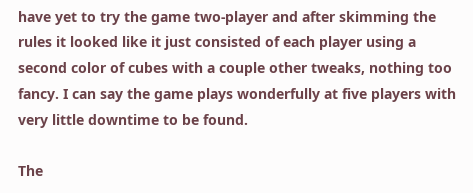have yet to try the game two-player and after skimming the rules it looked like it just consisted of each player using a second color of cubes with a couple other tweaks, nothing too fancy. I can say the game plays wonderfully at five players with very little downtime to be found.

The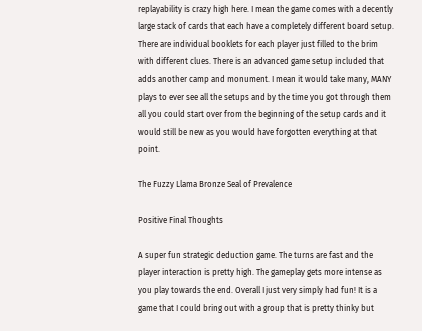replayability is crazy high here. I mean the game comes with a decently large stack of cards that each have a completely different board setup. There are individual booklets for each player just filled to the brim with different clues. There is an advanced game setup included that adds another camp and monument. I mean it would take many, MANY plays to ever see all the setups and by the time you got through them all you could start over from the beginning of the setup cards and it would still be new as you would have forgotten everything at that point.

The Fuzzy Llama Bronze Seal of Prevalence

Positive Final Thoughts

A super fun strategic deduction game. The turns are fast and the player interaction is pretty high. The gameplay gets more intense as you play towards the end. Overall I just very simply had fun! It is a game that I could bring out with a group that is pretty thinky but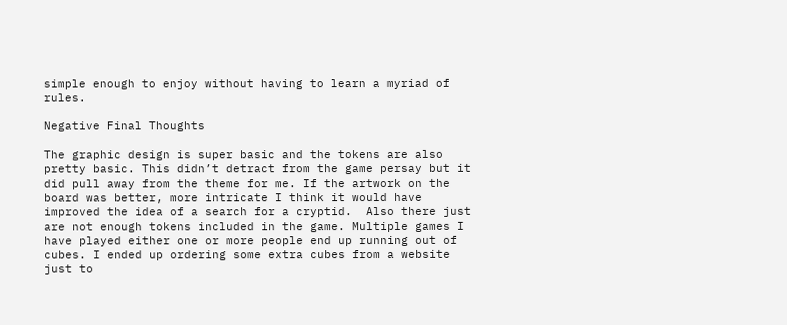simple enough to enjoy without having to learn a myriad of rules.

Negative Final Thoughts

The graphic design is super basic and the tokens are also pretty basic. This didn’t detract from the game persay but it did pull away from the theme for me. If the artwork on the board was better, more intricate I think it would have improved the idea of a search for a cryptid.  Also there just are not enough tokens included in the game. Multiple games I have played either one or more people end up running out of cubes. I ended up ordering some extra cubes from a website just to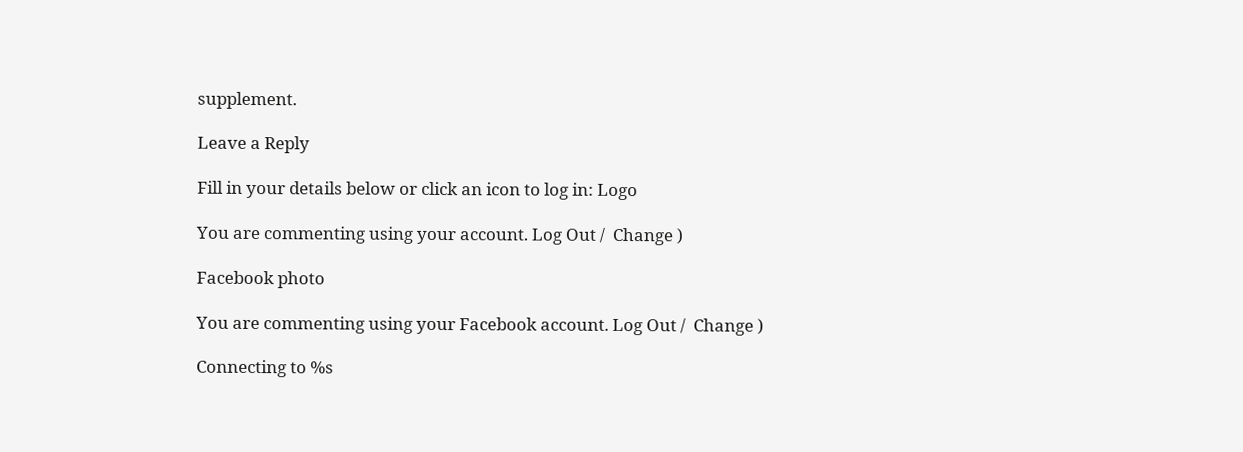supplement.

Leave a Reply

Fill in your details below or click an icon to log in: Logo

You are commenting using your account. Log Out /  Change )

Facebook photo

You are commenting using your Facebook account. Log Out /  Change )

Connecting to %s